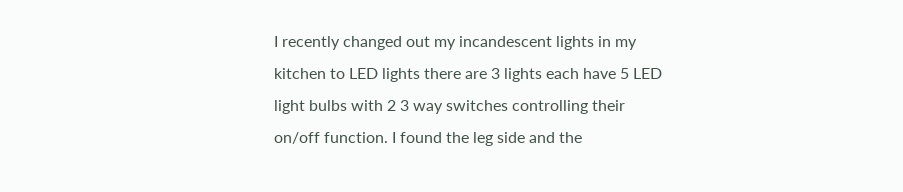I recently changed out my incandescent lights in my kitchen to LED lights there are 3 lights each have 5 LED light bulbs with 2 3 way switches controlling their on/off function. I found the leg side and the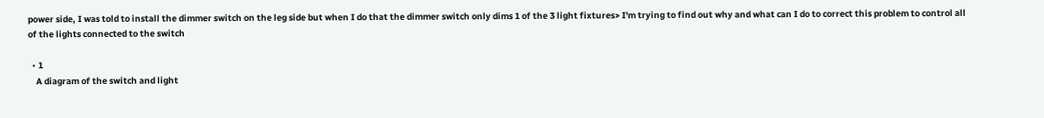power side, I was told to install the dimmer switch on the leg side but when I do that the dimmer switch only dims 1 of the 3 light fixtures> I'm trying to find out why and what can I do to correct this problem to control all of the lights connected to the switch

  • 1
    A diagram of the switch and light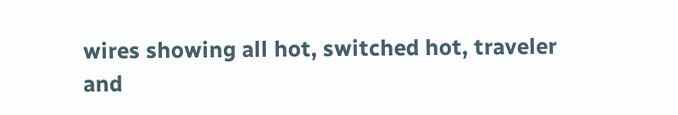wires showing all hot, switched hot, traveler and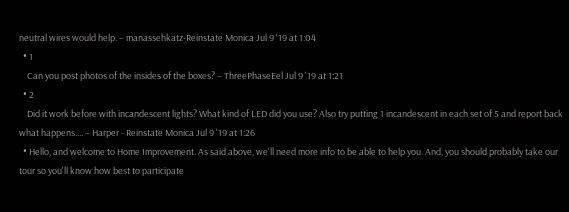neutral wires would help. – manassehkatz-Reinstate Monica Jul 9 '19 at 1:04
  • 1
    Can you post photos of the insides of the boxes? – ThreePhaseEel Jul 9 '19 at 1:21
  • 2
    Did it work before with incandescent lights? What kind of LED did you use? Also try putting 1 incandescent in each set of 5 and report back what happens.... – Harper - Reinstate Monica Jul 9 '19 at 1:26
  • Hello, and welcome to Home Improvement. As said above, we'll need more info to be able to help you. And, you should probably take our tour so you'll know how best to participate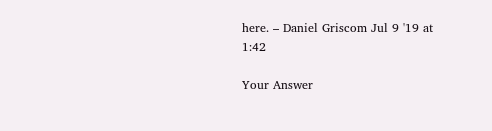here. – Daniel Griscom Jul 9 '19 at 1:42

Your Answer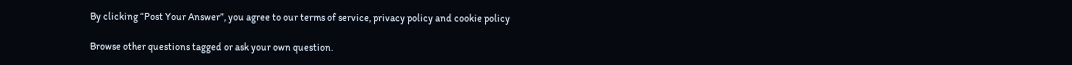By clicking “Post Your Answer”, you agree to our terms of service, privacy policy and cookie policy

Browse other questions tagged or ask your own question.